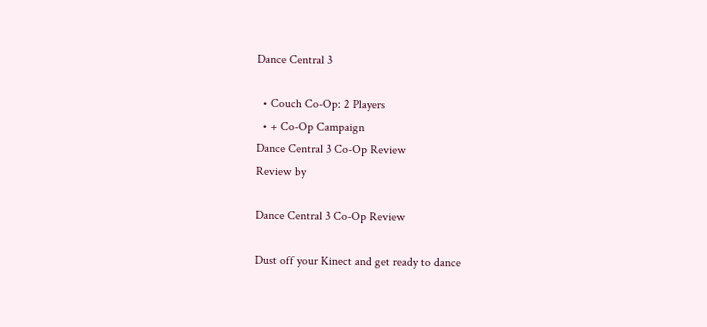Dance Central 3

  • Couch Co-Op: 2 Players
  • + Co-Op Campaign
Dance Central 3 Co-Op Review
Review by

Dance Central 3 Co-Op Review

Dust off your Kinect and get ready to dance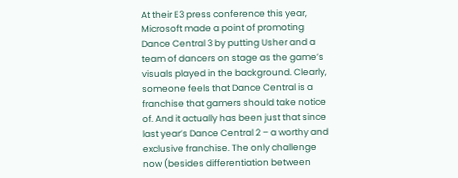At their E3 press conference this year, Microsoft made a point of promoting Dance Central 3 by putting Usher and a team of dancers on stage as the game’s visuals played in the background. Clearly, someone feels that Dance Central is a franchise that gamers should take notice of. And it actually has been just that since last year’s Dance Central 2 – a worthy and exclusive franchise. The only challenge now (besides differentiation between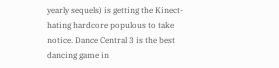yearly sequels) is getting the Kinect-hating hardcore populous to take notice. Dance Central 3 is the best dancing game in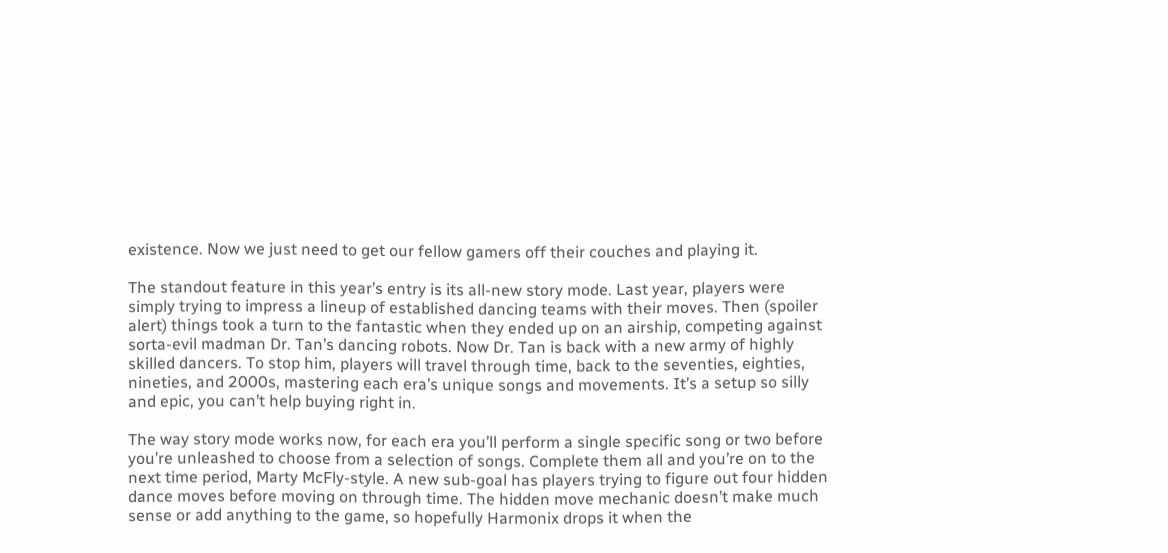existence. Now we just need to get our fellow gamers off their couches and playing it.

The standout feature in this year’s entry is its all-new story mode. Last year, players were simply trying to impress a lineup of established dancing teams with their moves. Then (spoiler alert) things took a turn to the fantastic when they ended up on an airship, competing against sorta-evil madman Dr. Tan’s dancing robots. Now Dr. Tan is back with a new army of highly skilled dancers. To stop him, players will travel through time, back to the seventies, eighties, nineties, and 2000s, mastering each era’s unique songs and movements. It’s a setup so silly and epic, you can’t help buying right in.

The way story mode works now, for each era you’ll perform a single specific song or two before you’re unleashed to choose from a selection of songs. Complete them all and you’re on to the next time period, Marty McFly-style. A new sub-goal has players trying to figure out four hidden dance moves before moving on through time. The hidden move mechanic doesn’t make much sense or add anything to the game, so hopefully Harmonix drops it when the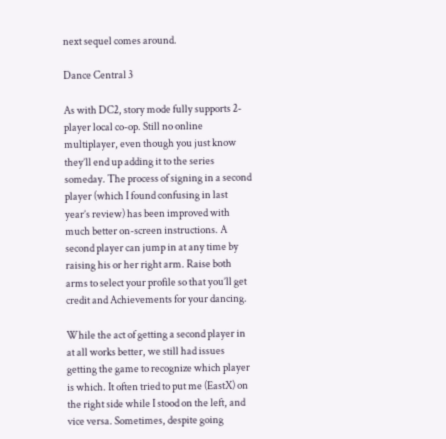next sequel comes around.

Dance Central 3

As with DC2, story mode fully supports 2-player local co-op. Still no online multiplayer, even though you just know they’ll end up adding it to the series someday. The process of signing in a second player (which I found confusing in last year’s review) has been improved with much better on-screen instructions. A second player can jump in at any time by raising his or her right arm. Raise both arms to select your profile so that you’ll get credit and Achievements for your dancing.

While the act of getting a second player in at all works better, we still had issues getting the game to recognize which player is which. It often tried to put me (EastX) on the right side while I stood on the left, and vice versa. Sometimes, despite going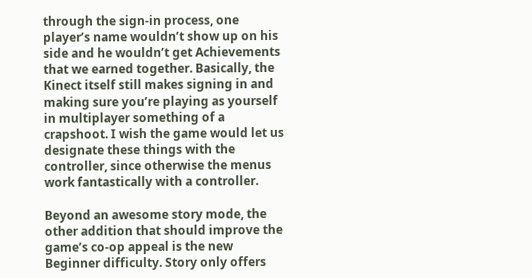through the sign-in process, one player’s name wouldn’t show up on his side and he wouldn’t get Achievements that we earned together. Basically, the Kinect itself still makes signing in and making sure you’re playing as yourself in multiplayer something of a crapshoot. I wish the game would let us designate these things with the controller, since otherwise the menus work fantastically with a controller.

Beyond an awesome story mode, the other addition that should improve the game’s co-op appeal is the new Beginner difficulty. Story only offers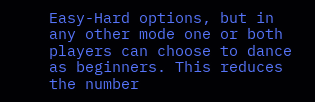Easy-Hard options, but in any other mode one or both players can choose to dance as beginners. This reduces the number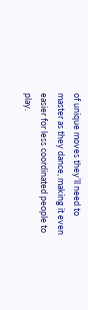of unique moves they’ll need to master as they dance, making it even easier for less coordinated people to play.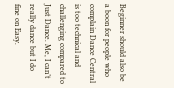Beginner should also be a boon for people who complain Dance Central is too technical and challenging compared to Just Dance. Me, I can’t really dance but I do fine on Easy.